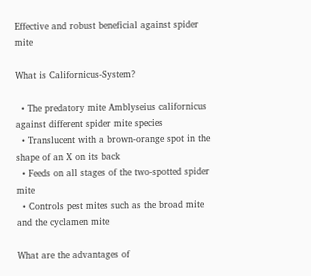Effective and robust beneficial against spider mite

What is Californicus-System?

  • The predatory mite Amblyseius californicus against different spider mite species
  • Translucent with a brown-orange spot in the shape of an X on its back
  • Feeds on all stages of the two-spotted spider mite
  • Controls pest mites such as the broad mite and the cyclamen mite

What are the advantages of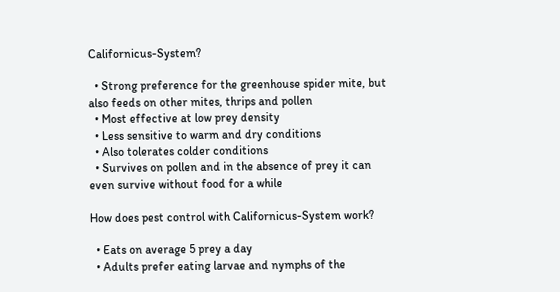Californicus-System?

  • Strong preference for the greenhouse spider mite, but also feeds on other mites, thrips and pollen
  • Most effective at low prey density
  • Less sensitive to warm and dry conditions
  • Also tolerates colder conditions
  • Survives on pollen and in the absence of prey it can even survive without food for a while

How does pest control with Californicus-System work?

  • Eats on average 5 prey a day
  • Adults prefer eating larvae and nymphs of the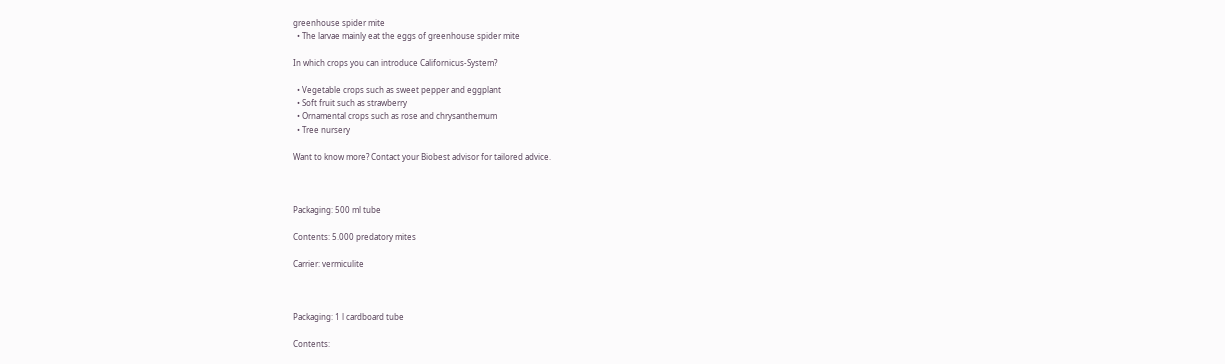greenhouse spider mite
  • The larvae mainly eat the eggs of greenhouse spider mite

In which crops you can introduce Californicus-System?

  • Vegetable crops such as sweet pepper and eggplant
  • Soft fruit such as strawberry
  • Ornamental crops such as rose and chrysanthemum
  • Tree nursery

Want to know more? Contact your Biobest advisor for tailored advice.



Packaging: 500 ml tube

Contents: 5.000 predatory mites

Carrier: vermiculite



Packaging: 1 l cardboard tube

Contents: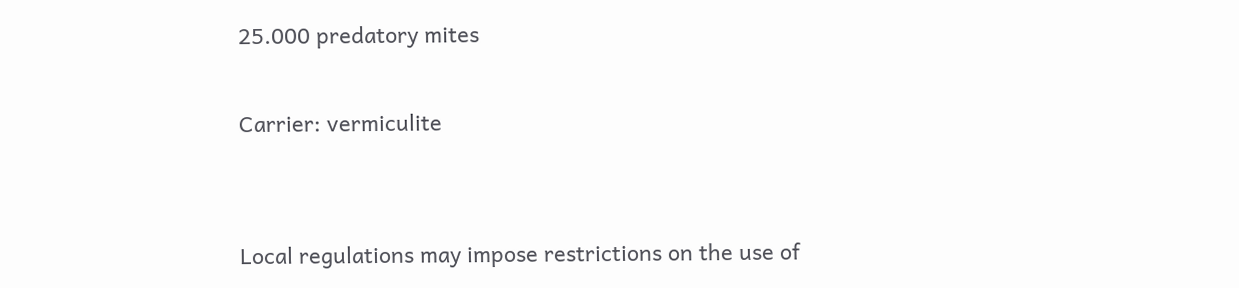25.000 predatory mites

Carrier: vermiculite


Local regulations may impose restrictions on the use of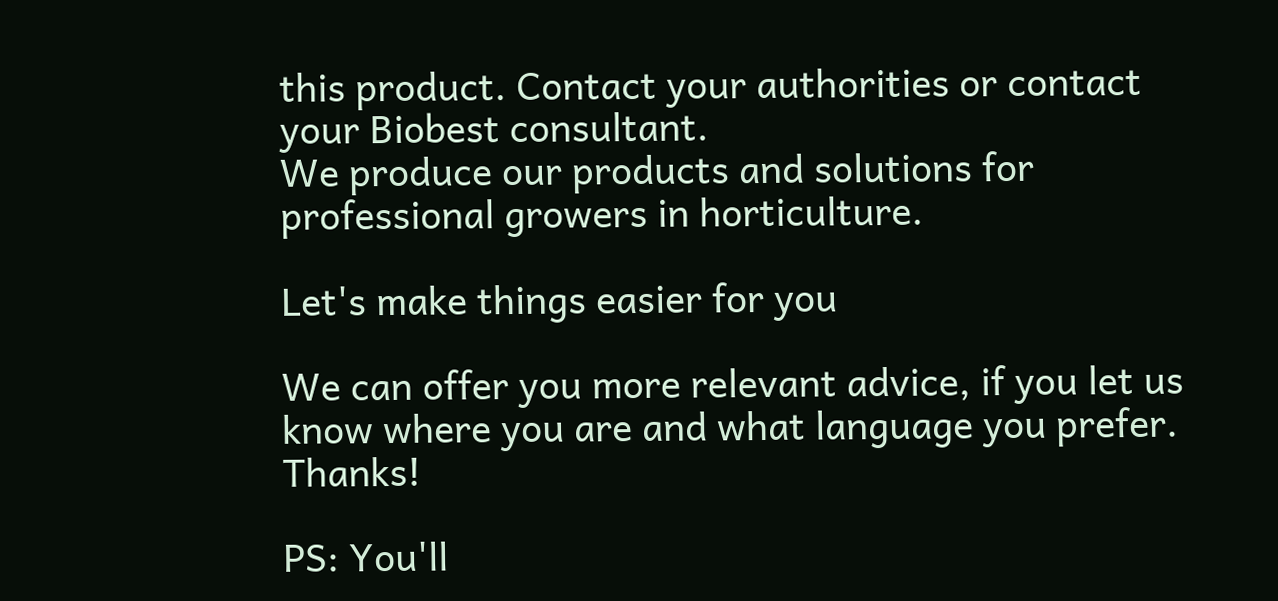this product. Contact your authorities or contact your Biobest consultant.
We produce our products and solutions for professional growers in horticulture.

Let's make things easier for you

We can offer you more relevant advice, if you let us know where you are and what language you prefer. Thanks!

PS: You'll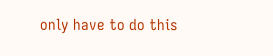only have to do this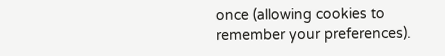once (allowing cookies to remember your preferences).